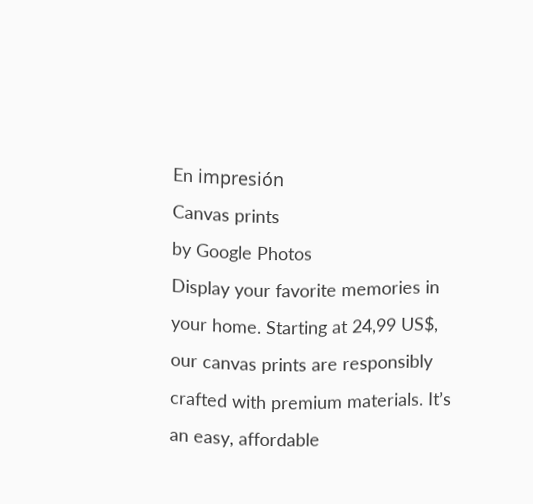En impresión
Canvas prints
by Google Photos
Display your favorite memories in your home. Starting at 24,99 US$, our canvas prints are responsibly crafted with premium materials. It’s an easy, affordable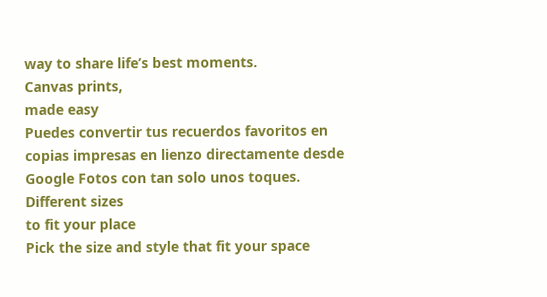way to share life’s best moments.
Canvas prints,
made easy
Puedes convertir tus recuerdos favoritos en copias impresas en lienzo directamente desde Google Fotos con tan solo unos toques.
Different sizes
to fit your place
Pick the size and style that fit your space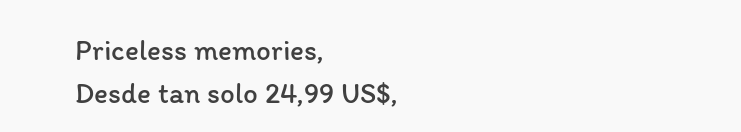Priceless memories,
Desde tan solo 24,99 US$,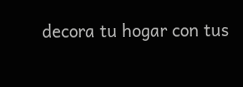decora tu hogar con tus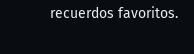recuerdos favoritos.